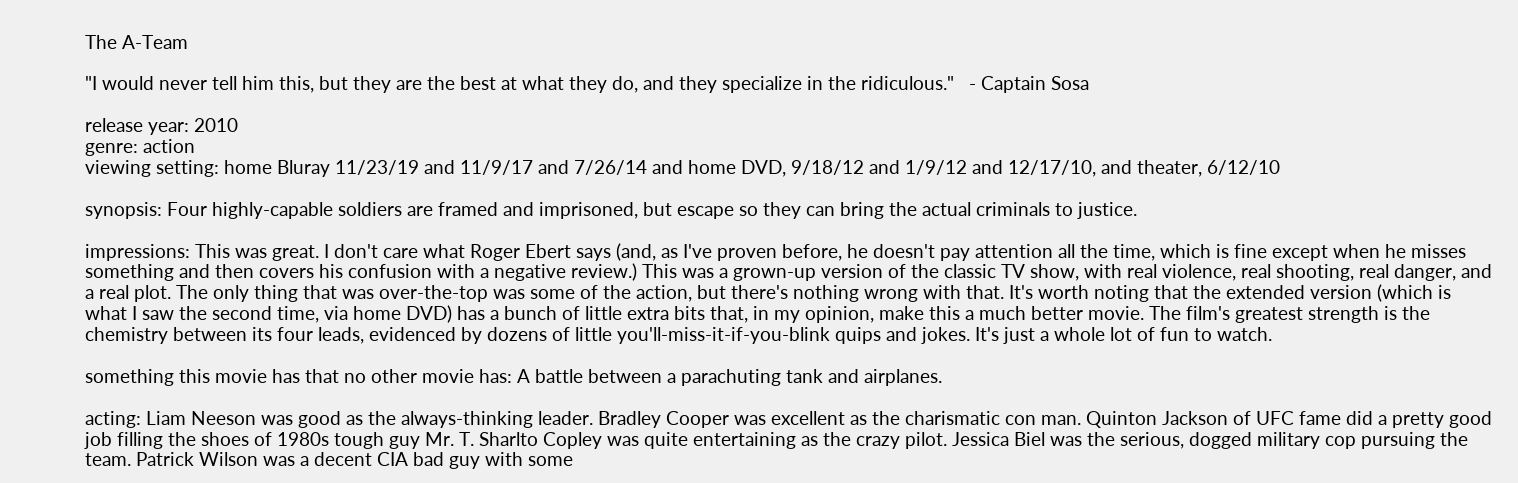The A-Team

"I would never tell him this, but they are the best at what they do, and they specialize in the ridiculous."   - Captain Sosa

release year: 2010
genre: action
viewing setting: home Bluray 11/23/19 and 11/9/17 and 7/26/14 and home DVD, 9/18/12 and 1/9/12 and 12/17/10, and theater, 6/12/10

synopsis: Four highly-capable soldiers are framed and imprisoned, but escape so they can bring the actual criminals to justice.

impressions: This was great. I don't care what Roger Ebert says (and, as I've proven before, he doesn't pay attention all the time, which is fine except when he misses something and then covers his confusion with a negative review.) This was a grown-up version of the classic TV show, with real violence, real shooting, real danger, and a real plot. The only thing that was over-the-top was some of the action, but there's nothing wrong with that. It's worth noting that the extended version (which is what I saw the second time, via home DVD) has a bunch of little extra bits that, in my opinion, make this a much better movie. The film's greatest strength is the chemistry between its four leads, evidenced by dozens of little you'll-miss-it-if-you-blink quips and jokes. It's just a whole lot of fun to watch.

something this movie has that no other movie has: A battle between a parachuting tank and airplanes.

acting: Liam Neeson was good as the always-thinking leader. Bradley Cooper was excellent as the charismatic con man. Quinton Jackson of UFC fame did a pretty good job filling the shoes of 1980s tough guy Mr. T. Sharlto Copley was quite entertaining as the crazy pilot. Jessica Biel was the serious, dogged military cop pursuing the team. Patrick Wilson was a decent CIA bad guy with some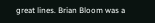great lines. Brian Bloom was a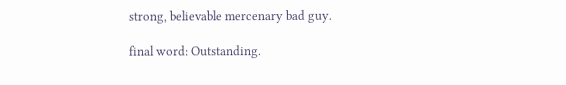strong, believable mercenary bad guy.

final word: Outstanding.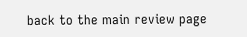back to the main review page